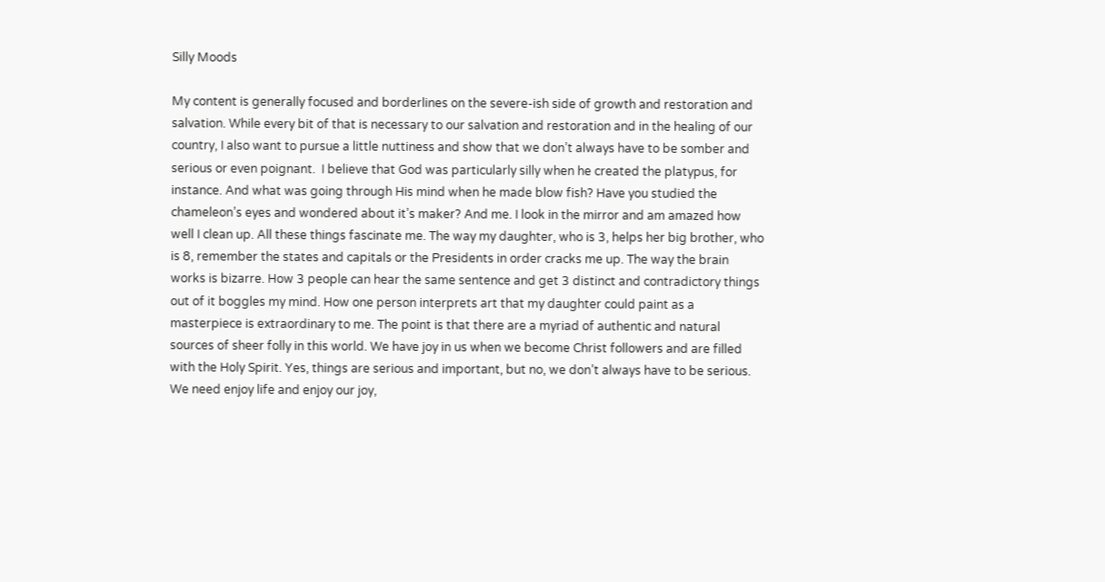Silly Moods

My content is generally focused and borderlines on the severe-ish side of growth and restoration and salvation. While every bit of that is necessary to our salvation and restoration and in the healing of our country, I also want to pursue a little nuttiness and show that we don’t always have to be somber and serious or even poignant.  I believe that God was particularly silly when he created the platypus, for instance. And what was going through His mind when he made blow fish? Have you studied the chameleon’s eyes and wondered about it’s maker? And me. I look in the mirror and am amazed how well I clean up. All these things fascinate me. The way my daughter, who is 3, helps her big brother, who is 8, remember the states and capitals or the Presidents in order cracks me up. The way the brain works is bizarre. How 3 people can hear the same sentence and get 3 distinct and contradictory things out of it boggles my mind. How one person interprets art that my daughter could paint as a masterpiece is extraordinary to me. The point is that there are a myriad of authentic and natural sources of sheer folly in this world. We have joy in us when we become Christ followers and are filled with the Holy Spirit. Yes, things are serious and important, but no, we don’t always have to be serious. We need enjoy life and enjoy our joy,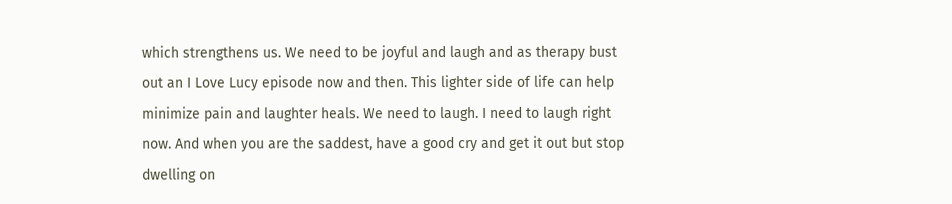which strengthens us. We need to be joyful and laugh and as therapy bust out an I Love Lucy episode now and then. This lighter side of life can help minimize pain and laughter heals. We need to laugh. I need to laugh right now. And when you are the saddest, have a good cry and get it out but stop dwelling on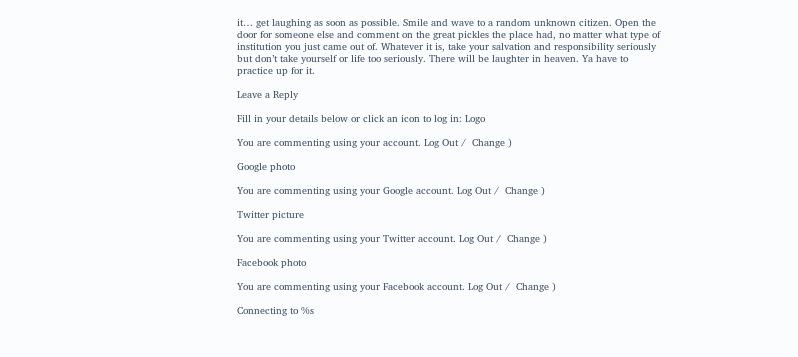it… get laughing as soon as possible. Smile and wave to a random unknown citizen. Open the door for someone else and comment on the great pickles the place had, no matter what type of institution you just came out of. Whatever it is, take your salvation and responsibility seriously but don’t take yourself or life too seriously. There will be laughter in heaven. Ya have to practice up for it.

Leave a Reply

Fill in your details below or click an icon to log in: Logo

You are commenting using your account. Log Out /  Change )

Google photo

You are commenting using your Google account. Log Out /  Change )

Twitter picture

You are commenting using your Twitter account. Log Out /  Change )

Facebook photo

You are commenting using your Facebook account. Log Out /  Change )

Connecting to %s